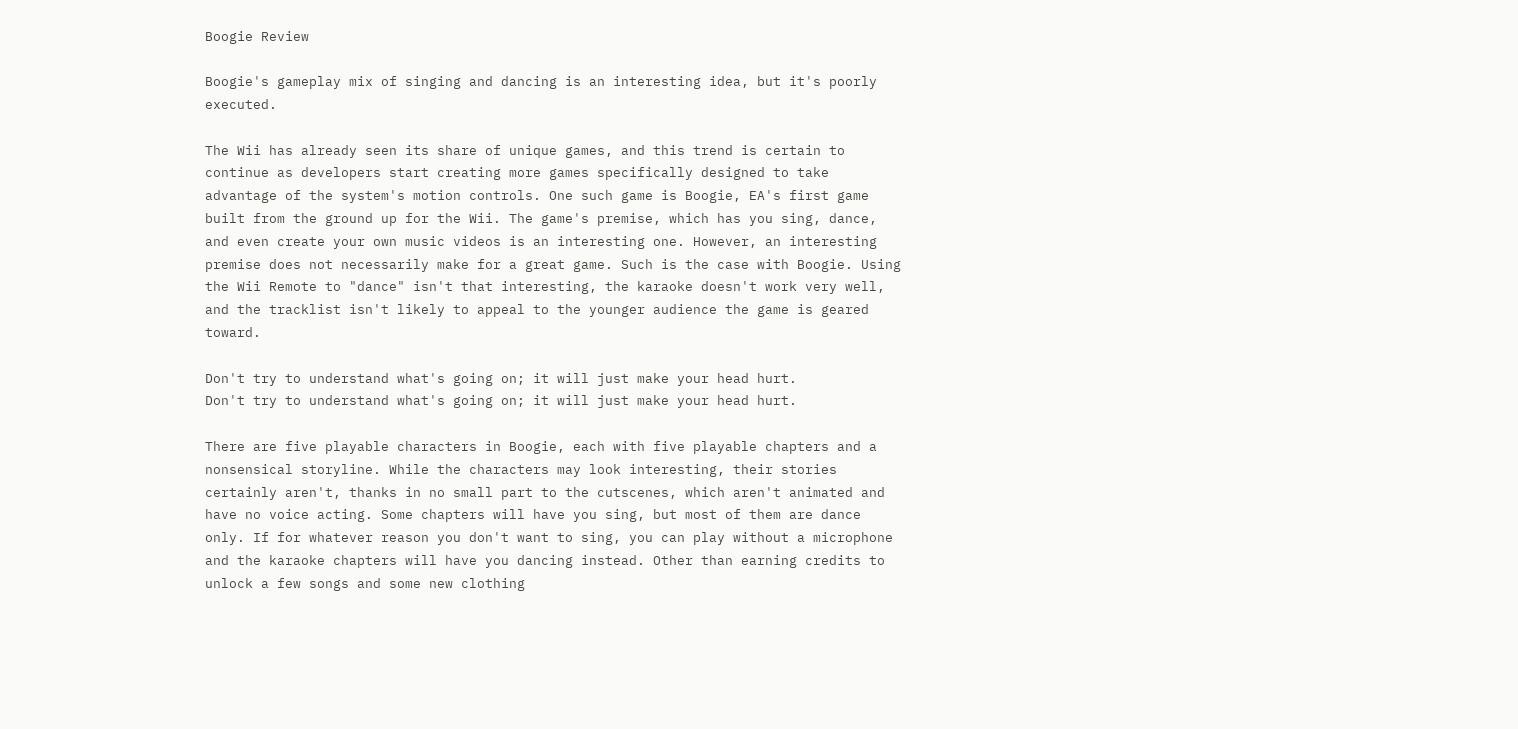Boogie Review

Boogie's gameplay mix of singing and dancing is an interesting idea, but it's poorly executed.

The Wii has already seen its share of unique games, and this trend is certain to continue as developers start creating more games specifically designed to take advantage of the system's motion controls. One such game is Boogie, EA's first game built from the ground up for the Wii. The game's premise, which has you sing, dance, and even create your own music videos is an interesting one. However, an interesting premise does not necessarily make for a great game. Such is the case with Boogie. Using the Wii Remote to "dance" isn't that interesting, the karaoke doesn't work very well, and the tracklist isn't likely to appeal to the younger audience the game is geared toward.

Don't try to understand what's going on; it will just make your head hurt.
Don't try to understand what's going on; it will just make your head hurt.

There are five playable characters in Boogie, each with five playable chapters and a nonsensical storyline. While the characters may look interesting, their stories certainly aren't, thanks in no small part to the cutscenes, which aren't animated and have no voice acting. Some chapters will have you sing, but most of them are dance only. If for whatever reason you don't want to sing, you can play without a microphone and the karaoke chapters will have you dancing instead. Other than earning credits to unlock a few songs and some new clothing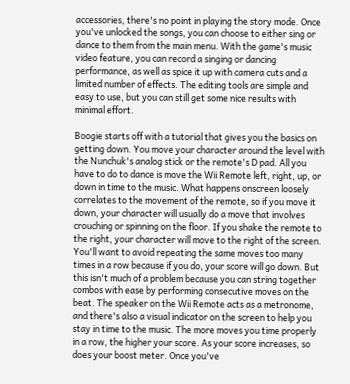accessories, there's no point in playing the story mode. Once you've unlocked the songs, you can choose to either sing or dance to them from the main menu. With the game's music video feature, you can record a singing or dancing performance, as well as spice it up with camera cuts and a limited number of effects. The editing tools are simple and easy to use, but you can still get some nice results with minimal effort.

Boogie starts off with a tutorial that gives you the basics on getting down. You move your character around the level with the Nunchuk's analog stick or the remote's D pad. All you have to do to dance is move the Wii Remote left, right, up, or down in time to the music. What happens onscreen loosely correlates to the movement of the remote, so if you move it down, your character will usually do a move that involves crouching or spinning on the floor. If you shake the remote to the right, your character will move to the right of the screen. You'll want to avoid repeating the same moves too many times in a row because if you do, your score will go down. But this isn't much of a problem because you can string together combos with ease by performing consecutive moves on the beat. The speaker on the Wii Remote acts as a metronome, and there's also a visual indicator on the screen to help you stay in time to the music. The more moves you time properly in a row, the higher your score. As your score increases, so does your boost meter. Once you've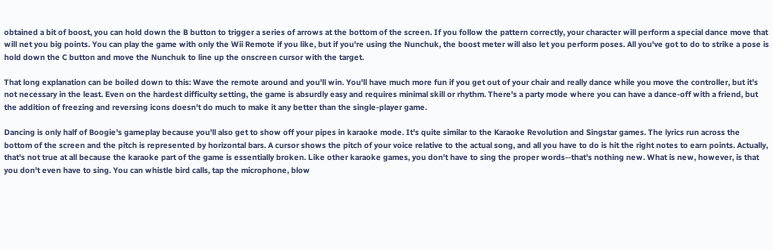obtained a bit of boost, you can hold down the B button to trigger a series of arrows at the bottom of the screen. If you follow the pattern correctly, your character will perform a special dance move that will net you big points. You can play the game with only the Wii Remote if you like, but if you're using the Nunchuk, the boost meter will also let you perform poses. All you've got to do to strike a pose is hold down the C button and move the Nunchuk to line up the onscreen cursor with the target.

That long explanation can be boiled down to this: Wave the remote around and you'll win. You'll have much more fun if you get out of your chair and really dance while you move the controller, but it's not necessary in the least. Even on the hardest difficulty setting, the game is absurdly easy and requires minimal skill or rhythm. There's a party mode where you can have a dance-off with a friend, but the addition of freezing and reversing icons doesn't do much to make it any better than the single-player game.

Dancing is only half of Boogie's gameplay because you'll also get to show off your pipes in karaoke mode. It's quite similar to the Karaoke Revolution and Singstar games. The lyrics run across the bottom of the screen and the pitch is represented by horizontal bars. A cursor shows the pitch of your voice relative to the actual song, and all you have to do is hit the right notes to earn points. Actually, that's not true at all because the karaoke part of the game is essentially broken. Like other karaoke games, you don't have to sing the proper words--that's nothing new. What is new, however, is that you don't even have to sing. You can whistle bird calls, tap the microphone, blow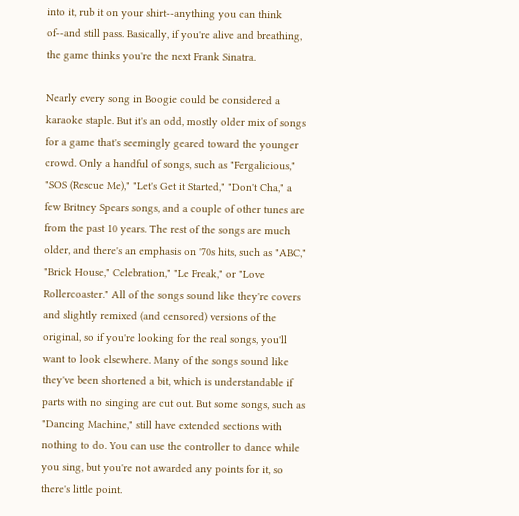into it, rub it on your shirt--anything you can think of--and still pass. Basically, if you're alive and breathing, the game thinks you're the next Frank Sinatra.

Nearly every song in Boogie could be considered a karaoke staple. But it's an odd, mostly older mix of songs for a game that's seemingly geared toward the younger crowd. Only a handful of songs, such as "Fergalicious," "SOS (Rescue Me)," "Let's Get it Started," "Don't Cha," a few Britney Spears songs, and a couple of other tunes are from the past 10 years. The rest of the songs are much older, and there's an emphasis on '70s hits, such as "ABC," "Brick House," Celebration," "Le Freak," or "Love Rollercoaster." All of the songs sound like they're covers and slightly remixed (and censored) versions of the original, so if you're looking for the real songs, you'll want to look elsewhere. Many of the songs sound like they've been shortened a bit, which is understandable if parts with no singing are cut out. But some songs, such as "Dancing Machine," still have extended sections with nothing to do. You can use the controller to dance while you sing, but you're not awarded any points for it, so there's little point.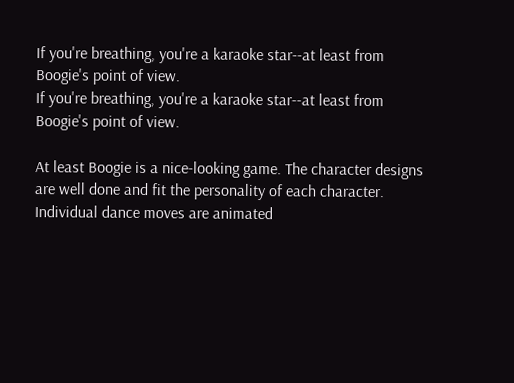If you're breathing, you're a karaoke star--at least from Boogie's point of view.
If you're breathing, you're a karaoke star--at least from Boogie's point of view.

At least Boogie is a nice-looking game. The character designs are well done and fit the personality of each character. Individual dance moves are animated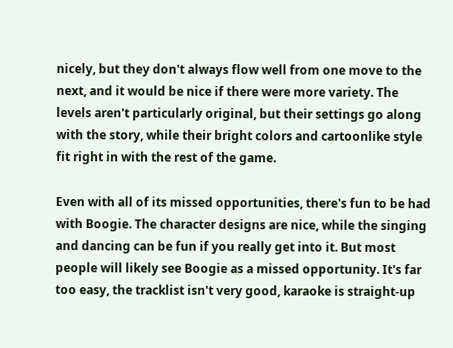nicely, but they don't always flow well from one move to the next, and it would be nice if there were more variety. The levels aren't particularly original, but their settings go along with the story, while their bright colors and cartoonlike style fit right in with the rest of the game.

Even with all of its missed opportunities, there's fun to be had with Boogie. The character designs are nice, while the singing and dancing can be fun if you really get into it. But most people will likely see Boogie as a missed opportunity. It's far too easy, the tracklist isn't very good, karaoke is straight-up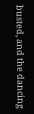busted, and the dancing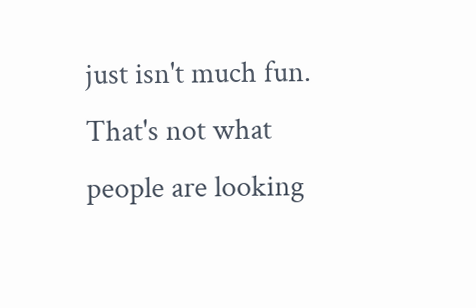just isn't much fun. That's not what people are looking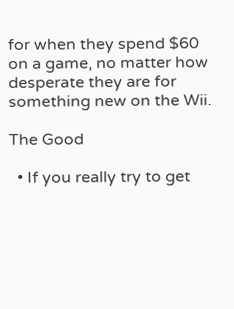for when they spend $60 on a game, no matter how desperate they are for something new on the Wii.

The Good

  • If you really try to get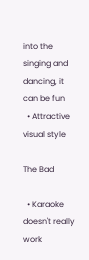into the singing and dancing, it can be fun
  • Attractive visual style

The Bad

  • Karaoke doesn't really work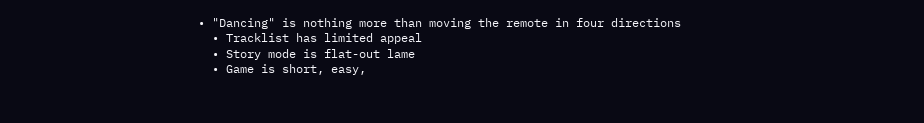• "Dancing" is nothing more than moving the remote in four directions
  • Tracklist has limited appeal
  • Story mode is flat-out lame
  • Game is short, easy,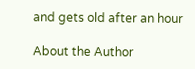and gets old after an hour

About the Author